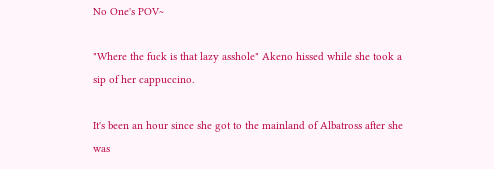No One's POV~

"Where the fuck is that lazy asshole" Akeno hissed while she took a sip of her cappuccino.

It's been an hour since she got to the mainland of Albatross after she was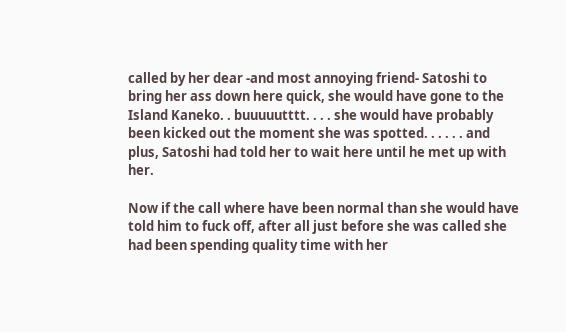called by her dear -and most annoying friend- Satoshi to bring her ass down here quick, she would have gone to the Island Kaneko. . buuuuutttt. . . . she would have probably been kicked out the moment she was spotted. . . . . . and plus, Satoshi had told her to wait here until he met up with her.

Now if the call where have been normal than she would have told him to fuck off, after all just before she was called she had been spending quality time with her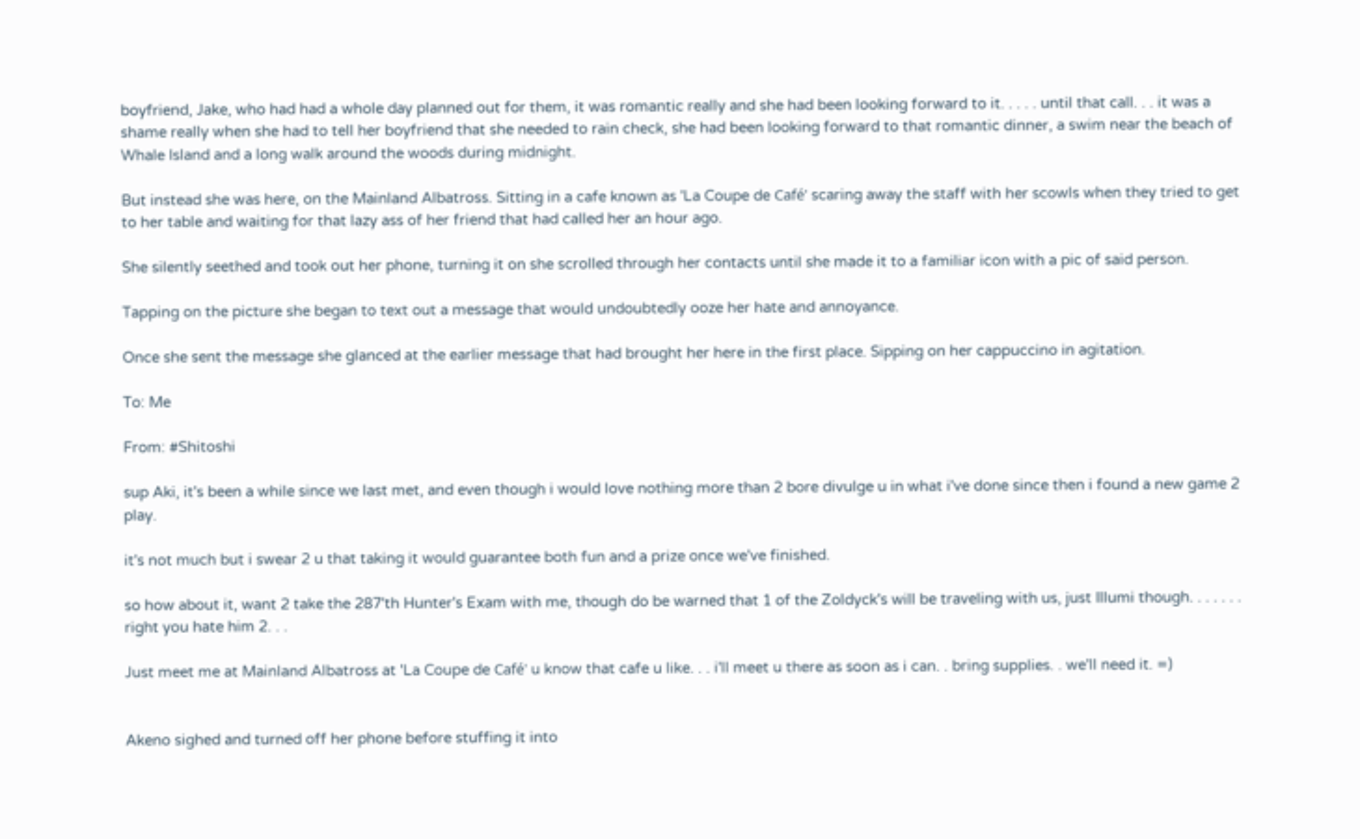boyfriend, Jake, who had had a whole day planned out for them, it was romantic really and she had been looking forward to it. . . . . until that call. . . it was a shame really when she had to tell her boyfriend that she needed to rain check, she had been looking forward to that romantic dinner, a swim near the beach of Whale Island and a long walk around the woods during midnight.

But instead she was here, on the Mainland Albatross. Sitting in a cafe known as 'La Coupe de Café' scaring away the staff with her scowls when they tried to get to her table and waiting for that lazy ass of her friend that had called her an hour ago.

She silently seethed and took out her phone, turning it on she scrolled through her contacts until she made it to a familiar icon with a pic of said person.

Tapping on the picture she began to text out a message that would undoubtedly ooze her hate and annoyance.

Once she sent the message she glanced at the earlier message that had brought her here in the first place. Sipping on her cappuccino in agitation.

To: Me

From: #Shitoshi

sup Aki, it's been a while since we last met, and even though i would love nothing more than 2 bore divulge u in what i've done since then i found a new game 2 play.

it's not much but i swear 2 u that taking it would guarantee both fun and a prize once we've finished.

so how about it, want 2 take the 287'th Hunter's Exam with me, though do be warned that 1 of the Zoldyck's will be traveling with us, just Illumi though. . . . . . . right you hate him 2. . .

Just meet me at Mainland Albatross at 'La Coupe de Café' u know that cafe u like. . . i'll meet u there as soon as i can. . bring supplies. . we'll need it. =)


Akeno sighed and turned off her phone before stuffing it into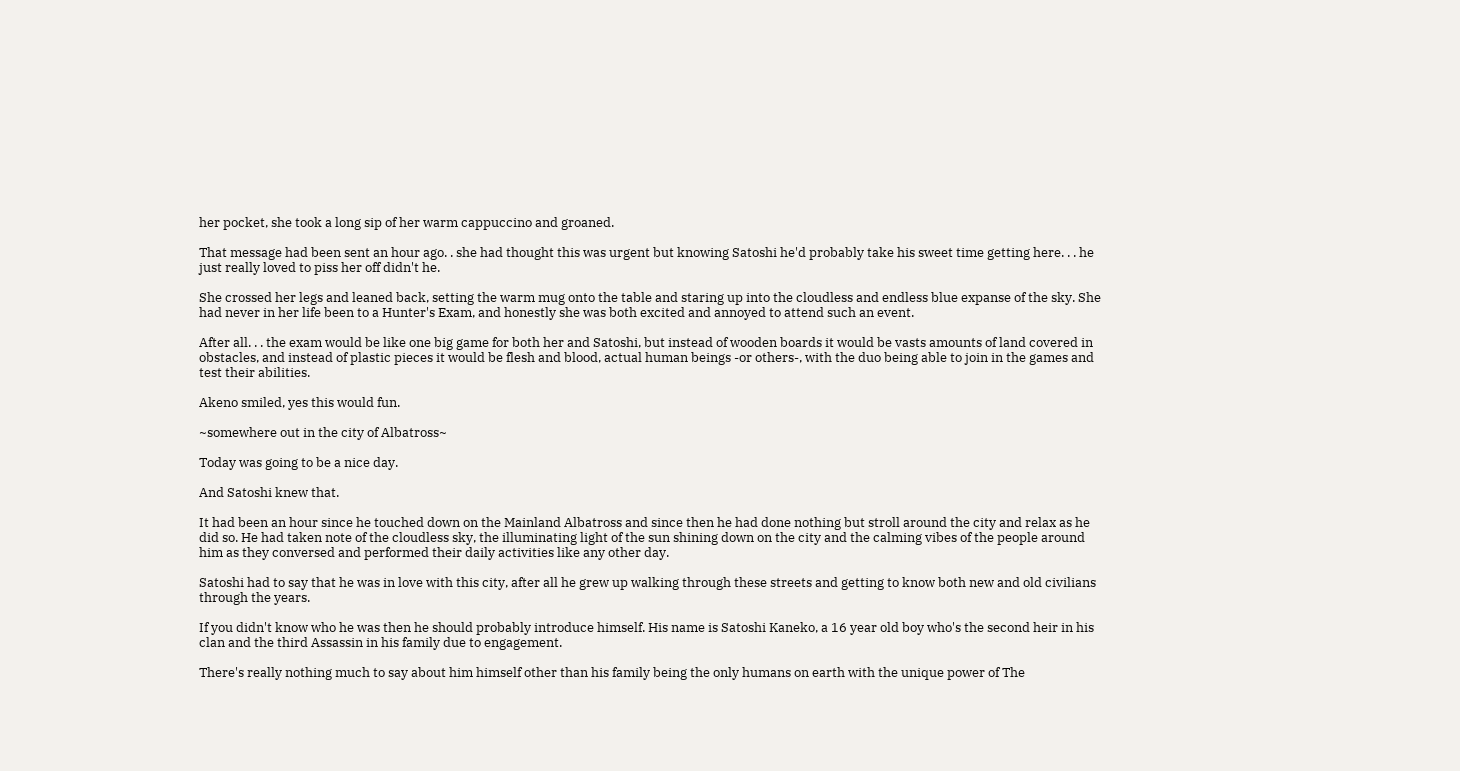her pocket, she took a long sip of her warm cappuccino and groaned.

That message had been sent an hour ago. . she had thought this was urgent but knowing Satoshi he'd probably take his sweet time getting here. . . he just really loved to piss her off didn't he.

She crossed her legs and leaned back, setting the warm mug onto the table and staring up into the cloudless and endless blue expanse of the sky. She had never in her life been to a Hunter's Exam, and honestly she was both excited and annoyed to attend such an event.

After all. . . the exam would be like one big game for both her and Satoshi, but instead of wooden boards it would be vasts amounts of land covered in obstacles, and instead of plastic pieces it would be flesh and blood, actual human beings -or others-, with the duo being able to join in the games and test their abilities.

Akeno smiled, yes this would fun.

~somewhere out in the city of Albatross~

Today was going to be a nice day.

And Satoshi knew that.

It had been an hour since he touched down on the Mainland Albatross and since then he had done nothing but stroll around the city and relax as he did so. He had taken note of the cloudless sky, the illuminating light of the sun shining down on the city and the calming vibes of the people around him as they conversed and performed their daily activities like any other day.

Satoshi had to say that he was in love with this city, after all he grew up walking through these streets and getting to know both new and old civilians through the years.

If you didn't know who he was then he should probably introduce himself. His name is Satoshi Kaneko, a 16 year old boy who's the second heir in his clan and the third Assassin in his family due to engagement.

There's really nothing much to say about him himself other than his family being the only humans on earth with the unique power of The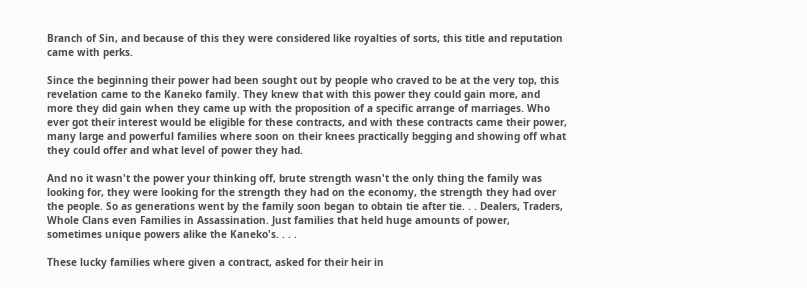Branch of Sin, and because of this they were considered like royalties of sorts, this title and reputation came with perks.

Since the beginning their power had been sought out by people who craved to be at the very top, this revelation came to the Kaneko family. They knew that with this power they could gain more, and more they did gain when they came up with the proposition of a specific arrange of marriages. Who ever got their interest would be eligible for these contracts, and with these contracts came their power, many large and powerful families where soon on their knees practically begging and showing off what they could offer and what level of power they had.

And no it wasn't the power your thinking off, brute strength wasn't the only thing the family was looking for, they were looking for the strength they had on the economy, the strength they had over the people. So as generations went by the family soon began to obtain tie after tie. . . Dealers, Traders, Whole Clans even Families in Assassination. Just families that held huge amounts of power, sometimes unique powers alike the Kaneko's. . . .

These lucky families where given a contract, asked for their heir in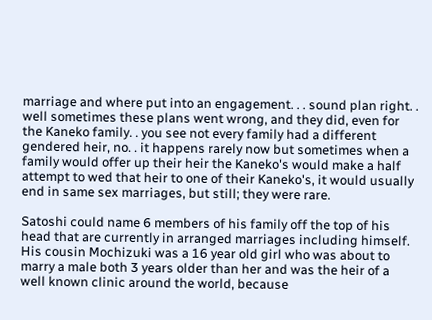marriage and where put into an engagement. . . sound plan right. . well sometimes these plans went wrong, and they did, even for the Kaneko family. . you see not every family had a different gendered heir, no. . it happens rarely now but sometimes when a family would offer up their heir the Kaneko's would make a half attempt to wed that heir to one of their Kaneko's, it would usually end in same sex marriages, but still; they were rare.

Satoshi could name 6 members of his family off the top of his head that are currently in arranged marriages including himself. His cousin Mochizuki was a 16 year old girl who was about to marry a male both 3 years older than her and was the heir of a well known clinic around the world, because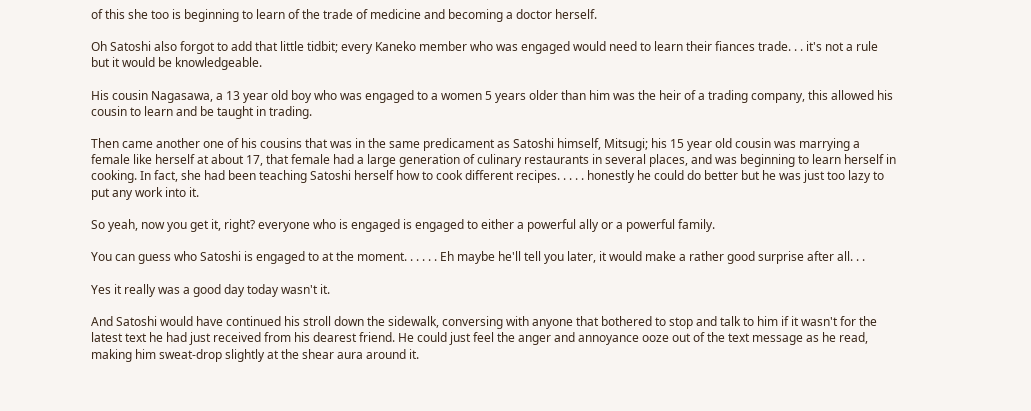of this she too is beginning to learn of the trade of medicine and becoming a doctor herself.

Oh Satoshi also forgot to add that little tidbit; every Kaneko member who was engaged would need to learn their fiances trade. . . it's not a rule but it would be knowledgeable.

His cousin Nagasawa, a 13 year old boy who was engaged to a women 5 years older than him was the heir of a trading company, this allowed his cousin to learn and be taught in trading.

Then came another one of his cousins that was in the same predicament as Satoshi himself, Mitsugi; his 15 year old cousin was marrying a female like herself at about 17, that female had a large generation of culinary restaurants in several places, and was beginning to learn herself in cooking. In fact, she had been teaching Satoshi herself how to cook different recipes. . . . . honestly he could do better but he was just too lazy to put any work into it.

So yeah, now you get it, right? everyone who is engaged is engaged to either a powerful ally or a powerful family.

You can guess who Satoshi is engaged to at the moment. . . . . . Eh maybe he'll tell you later, it would make a rather good surprise after all. . .

Yes it really was a good day today wasn't it.

And Satoshi would have continued his stroll down the sidewalk, conversing with anyone that bothered to stop and talk to him if it wasn't for the latest text he had just received from his dearest friend. He could just feel the anger and annoyance ooze out of the text message as he read, making him sweat-drop slightly at the shear aura around it.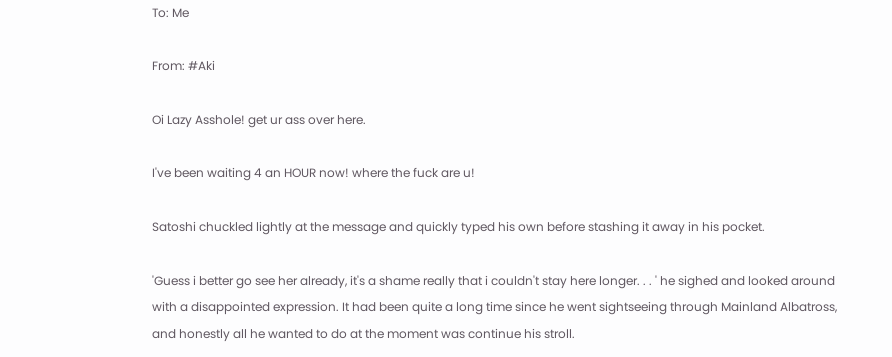To: Me

From: #Aki

Oi Lazy Asshole! get ur ass over here.

I've been waiting 4 an HOUR now! where the fuck are u!

Satoshi chuckled lightly at the message and quickly typed his own before stashing it away in his pocket.

'Guess i better go see her already, it's a shame really that i couldn't stay here longer. . . ' he sighed and looked around with a disappointed expression. It had been quite a long time since he went sightseeing through Mainland Albatross, and honestly all he wanted to do at the moment was continue his stroll.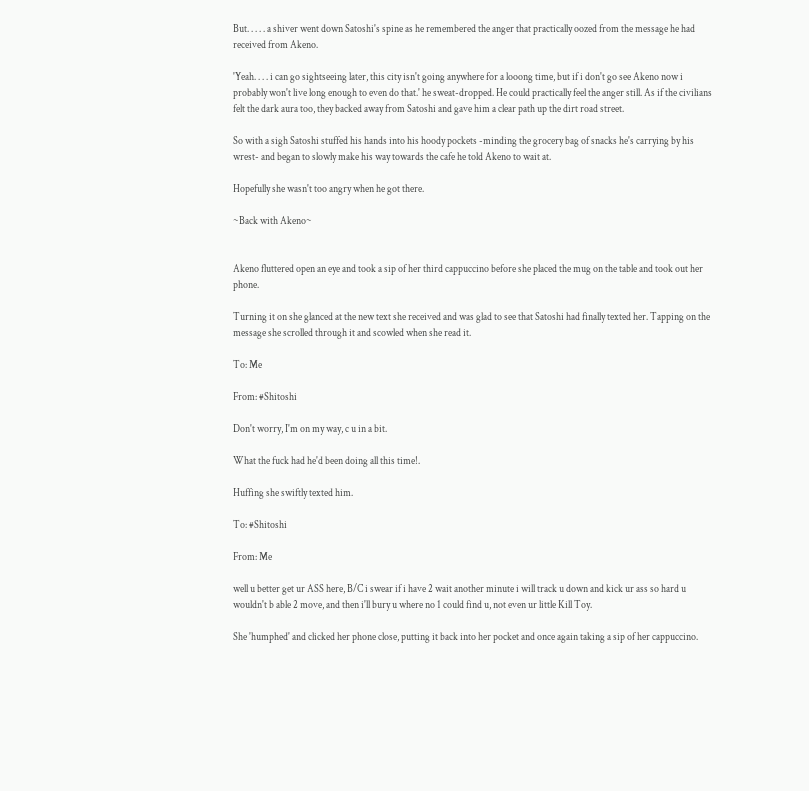But. . . . . a shiver went down Satoshi's spine as he remembered the anger that practically oozed from the message he had received from Akeno.

'Yeah. . . . i can go sightseeing later, this city isn't going anywhere for a looong time, but if i don't go see Akeno now i probably won't live long enough to even do that.' he sweat-dropped. He could practically feel the anger still. As if the civilians felt the dark aura too, they backed away from Satoshi and gave him a clear path up the dirt road street.

So with a sigh Satoshi stuffed his hands into his hoody pockets -minding the grocery bag of snacks he's carrying by his wrest- and began to slowly make his way towards the cafe he told Akeno to wait at.

Hopefully she wasn't too angry when he got there.

~Back with Akeno~


Akeno fluttered open an eye and took a sip of her third cappuccino before she placed the mug on the table and took out her phone.

Turning it on she glanced at the new text she received and was glad to see that Satoshi had finally texted her. Tapping on the message she scrolled through it and scowled when she read it.

To: Me

From: #Shitoshi

Don't worry, I'm on my way, c u in a bit.

What the fuck had he'd been doing all this time!.

Huffing she swiftly texted him.

To: #Shitoshi

From: Me

well u better get ur ASS here, B/C i swear if i have 2 wait another minute i will track u down and kick ur ass so hard u wouldn't b able 2 move, and then i'll bury u where no 1 could find u, not even ur little Kill Toy.

She 'humphed' and clicked her phone close, putting it back into her pocket and once again taking a sip of her cappuccino.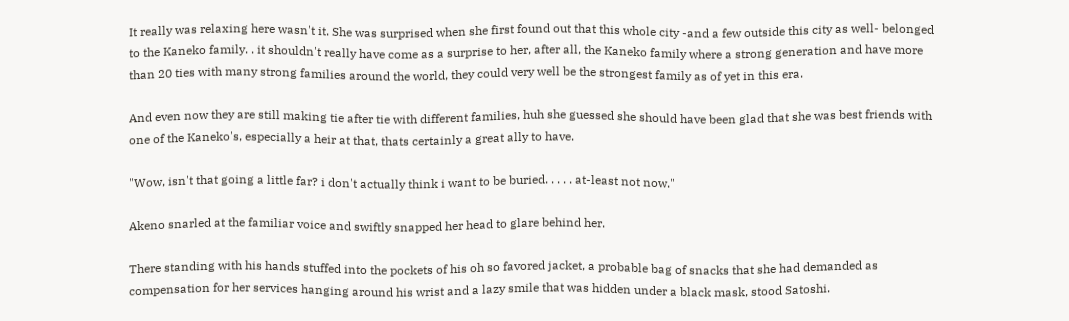It really was relaxing here wasn't it. She was surprised when she first found out that this whole city -and a few outside this city as well- belonged to the Kaneko family. . it shouldn't really have come as a surprise to her, after all, the Kaneko family where a strong generation and have more than 20 ties with many strong families around the world, they could very well be the strongest family as of yet in this era.

And even now they are still making tie after tie with different families, huh she guessed she should have been glad that she was best friends with one of the Kaneko's, especially a heir at that, thats certainly a great ally to have.

"Wow, isn't that going a little far? i don't actually think i want to be buried. . . . . at-least not now."

Akeno snarled at the familiar voice and swiftly snapped her head to glare behind her.

There standing with his hands stuffed into the pockets of his oh so favored jacket, a probable bag of snacks that she had demanded as compensation for her services hanging around his wrist and a lazy smile that was hidden under a black mask, stood Satoshi.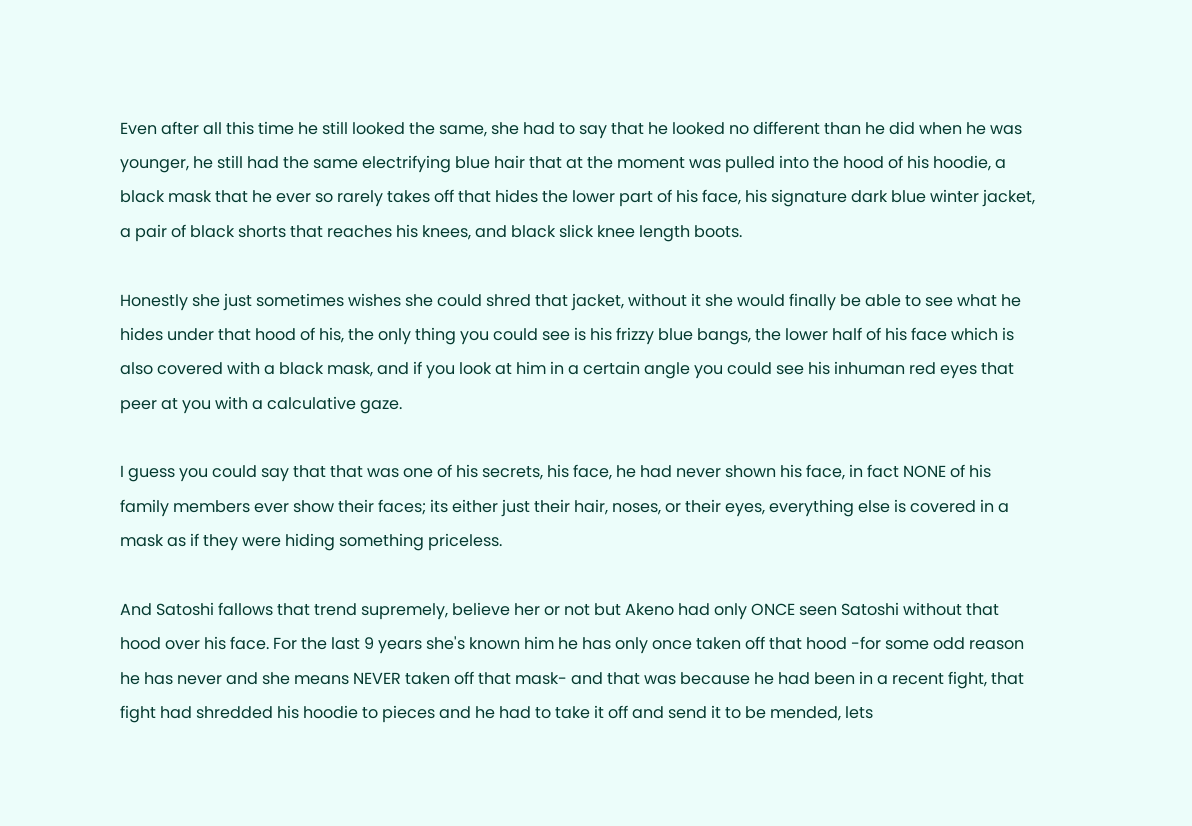Even after all this time he still looked the same, she had to say that he looked no different than he did when he was younger, he still had the same electrifying blue hair that at the moment was pulled into the hood of his hoodie, a black mask that he ever so rarely takes off that hides the lower part of his face, his signature dark blue winter jacket, a pair of black shorts that reaches his knees, and black slick knee length boots.

Honestly she just sometimes wishes she could shred that jacket, without it she would finally be able to see what he hides under that hood of his, the only thing you could see is his frizzy blue bangs, the lower half of his face which is also covered with a black mask, and if you look at him in a certain angle you could see his inhuman red eyes that peer at you with a calculative gaze.

I guess you could say that that was one of his secrets, his face, he had never shown his face, in fact NONE of his family members ever show their faces; its either just their hair, noses, or their eyes, everything else is covered in a mask as if they were hiding something priceless.

And Satoshi fallows that trend supremely, believe her or not but Akeno had only ONCE seen Satoshi without that hood over his face. For the last 9 years she's known him he has only once taken off that hood -for some odd reason he has never and she means NEVER taken off that mask- and that was because he had been in a recent fight, that fight had shredded his hoodie to pieces and he had to take it off and send it to be mended, lets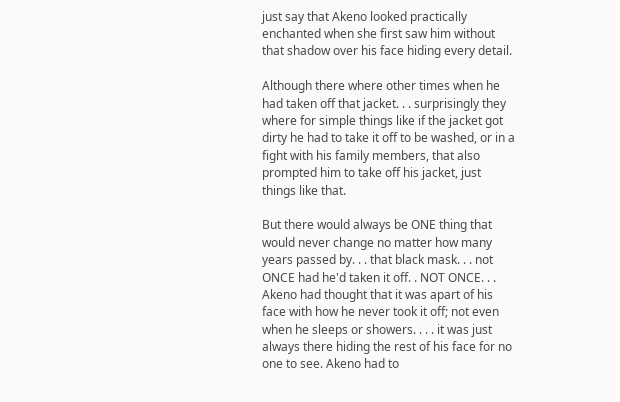just say that Akeno looked practically enchanted when she first saw him without that shadow over his face hiding every detail.

Although there where other times when he had taken off that jacket. . . surprisingly they where for simple things like if the jacket got dirty he had to take it off to be washed, or in a fight with his family members, that also prompted him to take off his jacket, just things like that.

But there would always be ONE thing that would never change no matter how many years passed by. . . that black mask. . . not ONCE had he'd taken it off. . NOT ONCE. . . Akeno had thought that it was apart of his face with how he never took it off; not even when he sleeps or showers. . . . it was just always there hiding the rest of his face for no one to see. Akeno had to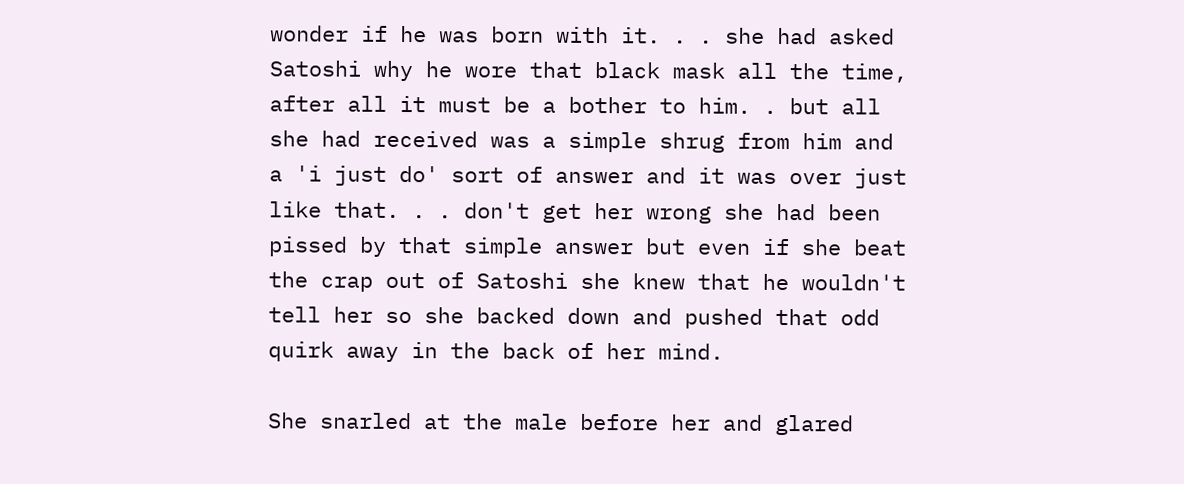wonder if he was born with it. . . she had asked Satoshi why he wore that black mask all the time, after all it must be a bother to him. . but all she had received was a simple shrug from him and a 'i just do' sort of answer and it was over just like that. . . don't get her wrong she had been pissed by that simple answer but even if she beat the crap out of Satoshi she knew that he wouldn't tell her so she backed down and pushed that odd quirk away in the back of her mind.

She snarled at the male before her and glared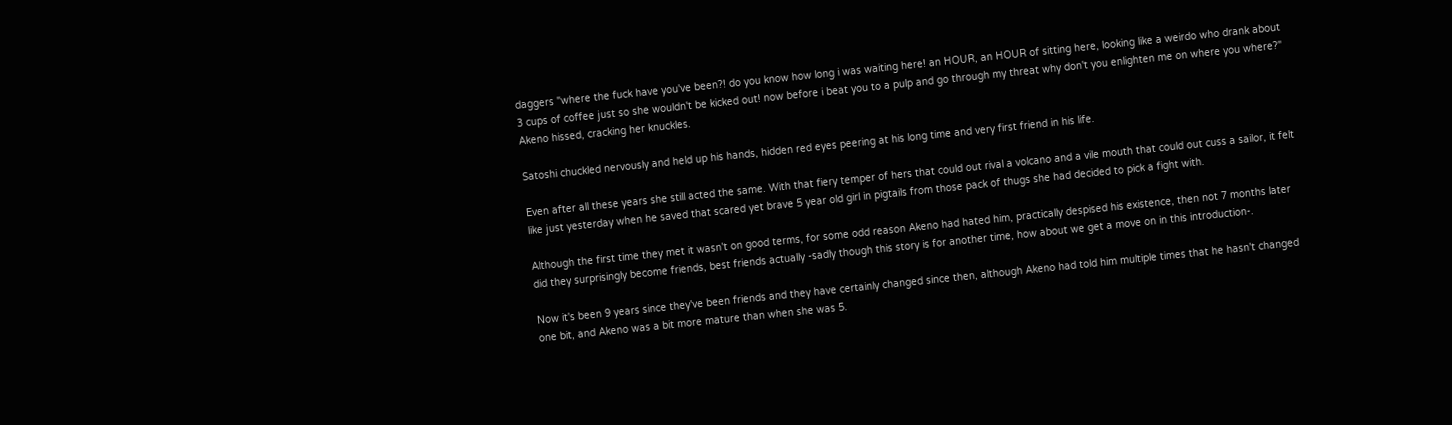daggers "where the fuck have you've been?! do you know how long i was waiting here! an HOUR, an HOUR of sitting here, looking like a weirdo who drank about 3 cups of coffee just so she wouldn't be kicked out! now before i beat you to a pulp and go through my threat why don't you enlighten me on where you where?" Akeno hissed, cracking her knuckles.

Satoshi chuckled nervously and held up his hands, hidden red eyes peering at his long time and very first friend in his life.

Even after all these years she still acted the same. With that fiery temper of hers that could out rival a volcano and a vile mouth that could out cuss a sailor, it felt like just yesterday when he saved that scared yet brave 5 year old girl in pigtails from those pack of thugs she had decided to pick a fight with.

Although the first time they met it wasn't on good terms, for some odd reason Akeno had hated him, practically despised his existence, then not 7 months later did they surprisingly become friends, best friends actually -sadly though this story is for another time, how about we get a move on in this introduction-.

Now it's been 9 years since they've been friends and they have certainly changed since then, although Akeno had told him multiple times that he hasn't changed one bit, and Akeno was a bit more mature than when she was 5.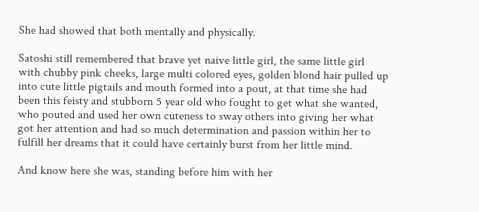She had showed that both mentally and physically.

Satoshi still remembered that brave yet naive little girl, the same little girl with chubby pink cheeks, large multi colored eyes, golden blond hair pulled up into cute little pigtails and mouth formed into a pout, at that time she had been this feisty and stubborn 5 year old who fought to get what she wanted, who pouted and used her own cuteness to sway others into giving her what got her attention and had so much determination and passion within her to fulfill her dreams that it could have certainly burst from her little mind.

And know here she was, standing before him with her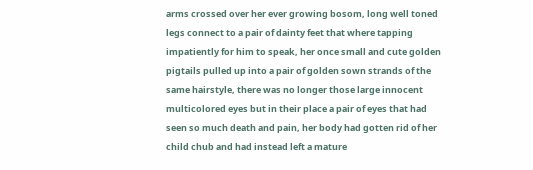arms crossed over her ever growing bosom, long well toned legs connect to a pair of dainty feet that where tapping impatiently for him to speak, her once small and cute golden pigtails pulled up into a pair of golden sown strands of the same hairstyle, there was no longer those large innocent multicolored eyes but in their place a pair of eyes that had seen so much death and pain, her body had gotten rid of her child chub and had instead left a mature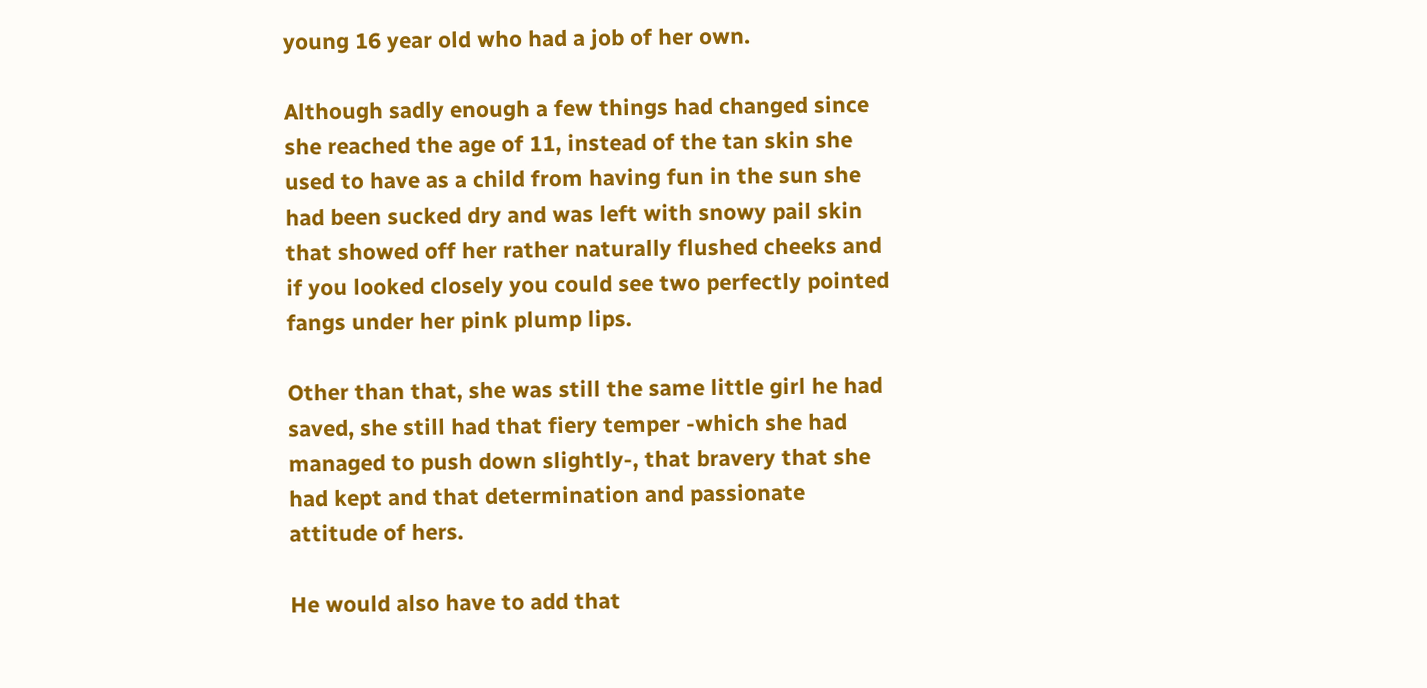young 16 year old who had a job of her own.

Although sadly enough a few things had changed since she reached the age of 11, instead of the tan skin she used to have as a child from having fun in the sun she had been sucked dry and was left with snowy pail skin that showed off her rather naturally flushed cheeks and if you looked closely you could see two perfectly pointed fangs under her pink plump lips.

Other than that, she was still the same little girl he had saved, she still had that fiery temper -which she had managed to push down slightly-, that bravery that she had kept and that determination and passionate attitude of hers.

He would also have to add that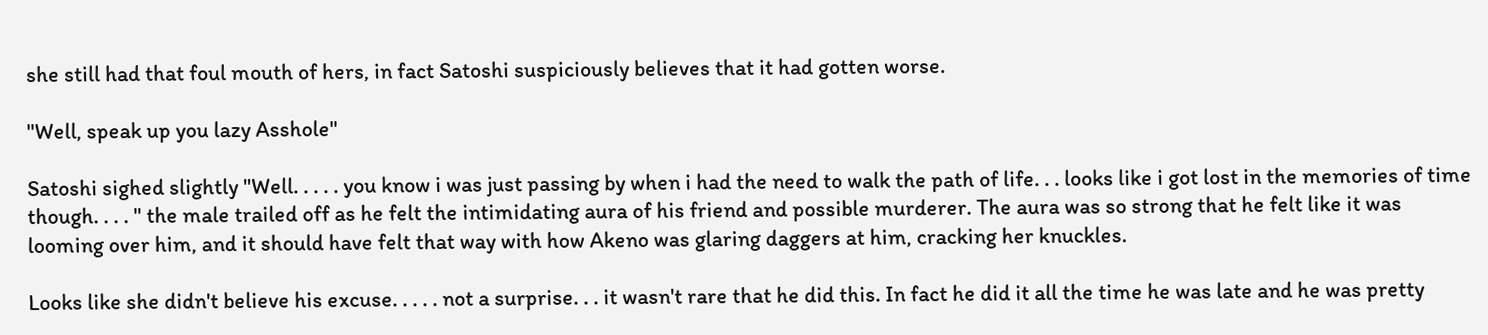she still had that foul mouth of hers, in fact Satoshi suspiciously believes that it had gotten worse.

"Well, speak up you lazy Asshole"

Satoshi sighed slightly "Well. . . . . you know i was just passing by when i had the need to walk the path of life. . . looks like i got lost in the memories of time though. . . . " the male trailed off as he felt the intimidating aura of his friend and possible murderer. The aura was so strong that he felt like it was looming over him, and it should have felt that way with how Akeno was glaring daggers at him, cracking her knuckles.

Looks like she didn't believe his excuse. . . . . not a surprise. . . it wasn't rare that he did this. In fact he did it all the time he was late and he was pretty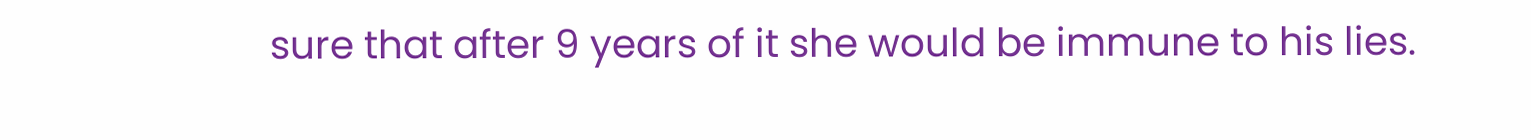sure that after 9 years of it she would be immune to his lies.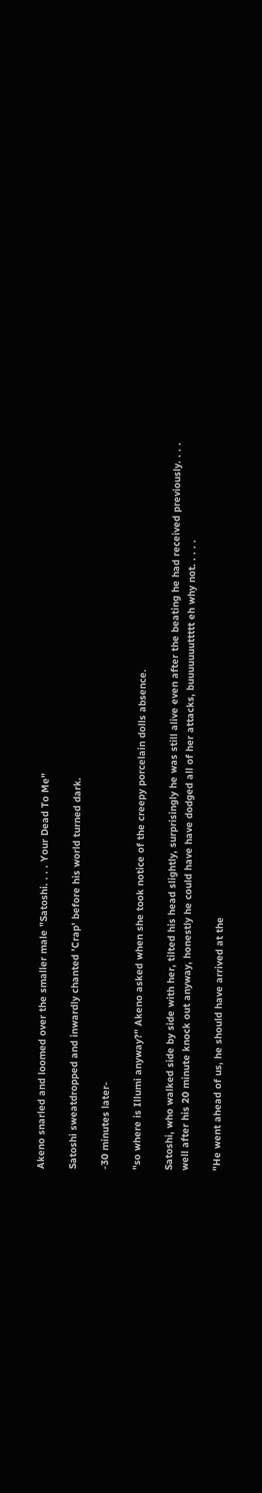Akeno snarled and loomed over the smaller male "Satoshi. . . . Your Dead To Me"

Satoshi sweatdropped and inwardly chanted 'Crap' before his world turned dark.

-30 minutes later-

"so where is Illumi anyway?" Akeno asked when she took notice of the creepy porcelain dolls absence.

Satoshi, who walked side by side with her, tilted his head slightly, surprisingly he was still alive even after the beating he had received previously. . . . well after his 20 minute knock out anyway, honestly he could have have dodged all of her attacks, buuuuuuuttttt eh why not. . . . .

"He went ahead of us, he should have arrived at the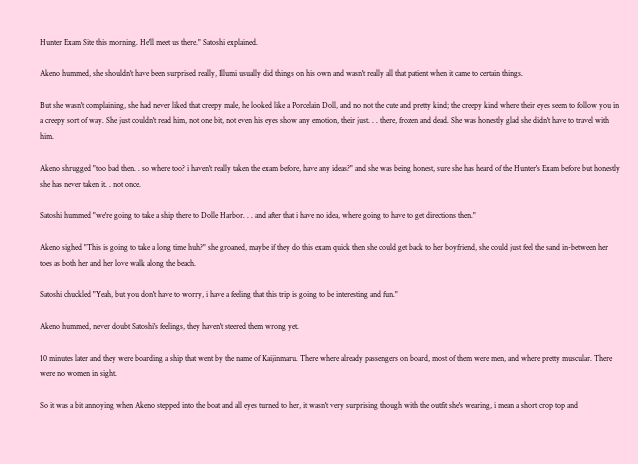Hunter Exam Site this morning. He'll meet us there." Satoshi explained.

Akeno hummed, she shouldn't have been surprised really, Illumi usually did things on his own and wasn't really all that patient when it came to certain things.

But she wasn't complaining, she had never liked that creepy male, he looked like a Porcelain Doll, and no not the cute and pretty kind; the creepy kind where their eyes seem to follow you in a creepy sort of way. She just couldn't read him, not one bit, not even his eyes show any emotion, their just. . . there, frozen and dead. She was honestly glad she didn't have to travel with him.

Akeno shrugged "too bad then. . so where too? i haven't really taken the exam before, have any ideas?" and she was being honest, sure she has heard of the Hunter's Exam before but honestly she has never taken it. . not once.

Satoshi hummed "we're going to take a ship there to Dolle Harbor. . . and after that i have no idea, where going to have to get directions then."

Akeno sighed "This is going to take a long time huh?" she groaned, maybe if they do this exam quick then she could get back to her boyfriend, she could just feel the sand in-between her toes as both her and her love walk along the beach.

Satoshi chuckled "Yeah, but you don't have to worry, i have a feeling that this trip is going to be interesting and fun."

Akeno hummed, never doubt Satoshi's feelings, they haven't steered them wrong yet.

10 minutes later and they were boarding a ship that went by the name of Kaijinmaru. There where already passengers on board, most of them were men, and where pretty muscular. There were no women in sight.

So it was a bit annoying when Akeno stepped into the boat and all eyes turned to her, it wasn't very surprising though with the outfit she's wearing, i mean a short crop top and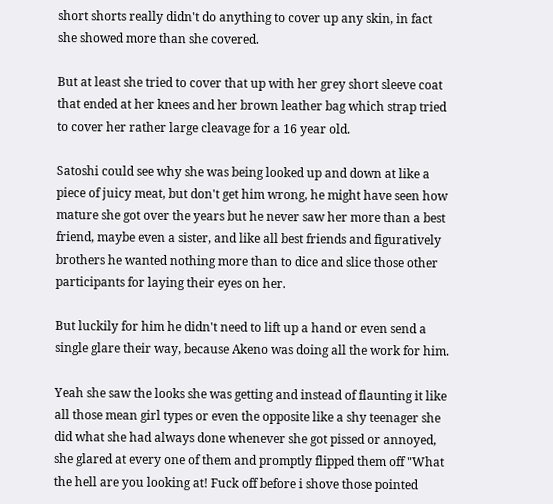short shorts really didn't do anything to cover up any skin, in fact she showed more than she covered.

But at least she tried to cover that up with her grey short sleeve coat that ended at her knees and her brown leather bag which strap tried to cover her rather large cleavage for a 16 year old.

Satoshi could see why she was being looked up and down at like a piece of juicy meat, but don't get him wrong, he might have seen how mature she got over the years but he never saw her more than a best friend, maybe even a sister, and like all best friends and figuratively brothers he wanted nothing more than to dice and slice those other participants for laying their eyes on her.

But luckily for him he didn't need to lift up a hand or even send a single glare their way, because Akeno was doing all the work for him.

Yeah she saw the looks she was getting and instead of flaunting it like all those mean girl types or even the opposite like a shy teenager she did what she had always done whenever she got pissed or annoyed, she glared at every one of them and promptly flipped them off "What the hell are you looking at! Fuck off before i shove those pointed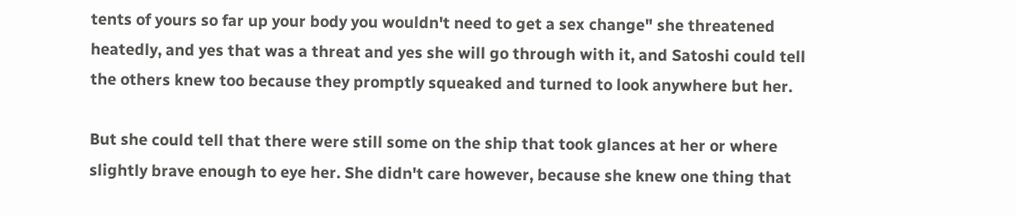tents of yours so far up your body you wouldn't need to get a sex change" she threatened heatedly, and yes that was a threat and yes she will go through with it, and Satoshi could tell the others knew too because they promptly squeaked and turned to look anywhere but her.

But she could tell that there were still some on the ship that took glances at her or where slightly brave enough to eye her. She didn't care however, because she knew one thing that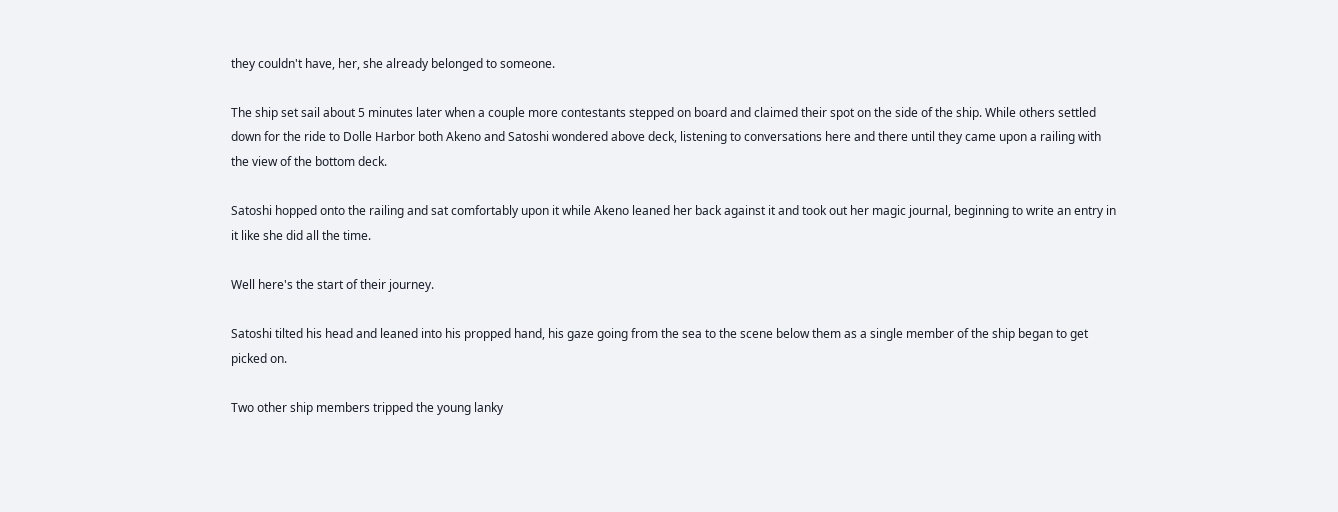they couldn't have, her, she already belonged to someone.

The ship set sail about 5 minutes later when a couple more contestants stepped on board and claimed their spot on the side of the ship. While others settled down for the ride to Dolle Harbor both Akeno and Satoshi wondered above deck, listening to conversations here and there until they came upon a railing with the view of the bottom deck.

Satoshi hopped onto the railing and sat comfortably upon it while Akeno leaned her back against it and took out her magic journal, beginning to write an entry in it like she did all the time.

Well here's the start of their journey.

Satoshi tilted his head and leaned into his propped hand, his gaze going from the sea to the scene below them as a single member of the ship began to get picked on.

Two other ship members tripped the young lanky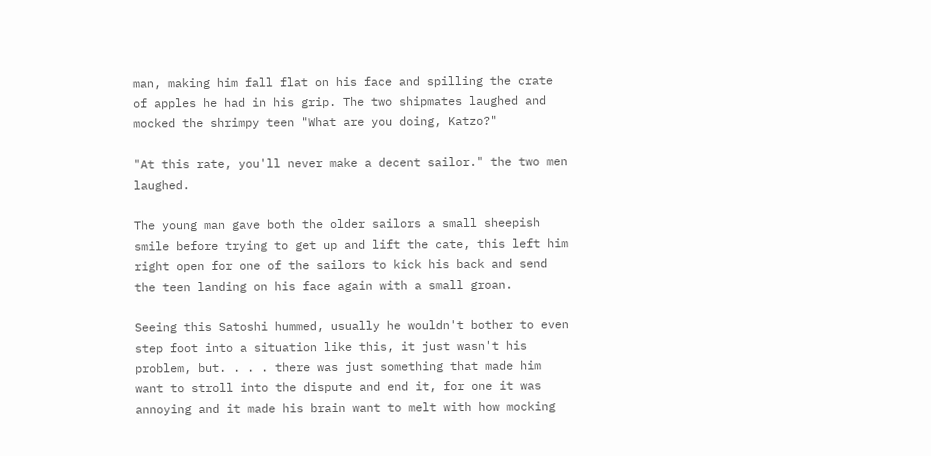man, making him fall flat on his face and spilling the crate of apples he had in his grip. The two shipmates laughed and mocked the shrimpy teen "What are you doing, Katzo?"

"At this rate, you'll never make a decent sailor." the two men laughed.

The young man gave both the older sailors a small sheepish smile before trying to get up and lift the cate, this left him right open for one of the sailors to kick his back and send the teen landing on his face again with a small groan.

Seeing this Satoshi hummed, usually he wouldn't bother to even step foot into a situation like this, it just wasn't his problem, but. . . . there was just something that made him want to stroll into the dispute and end it, for one it was annoying and it made his brain want to melt with how mocking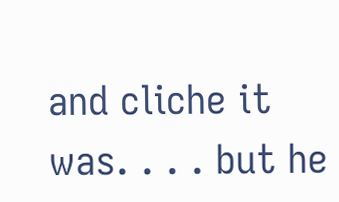and cliche it was. . . . but he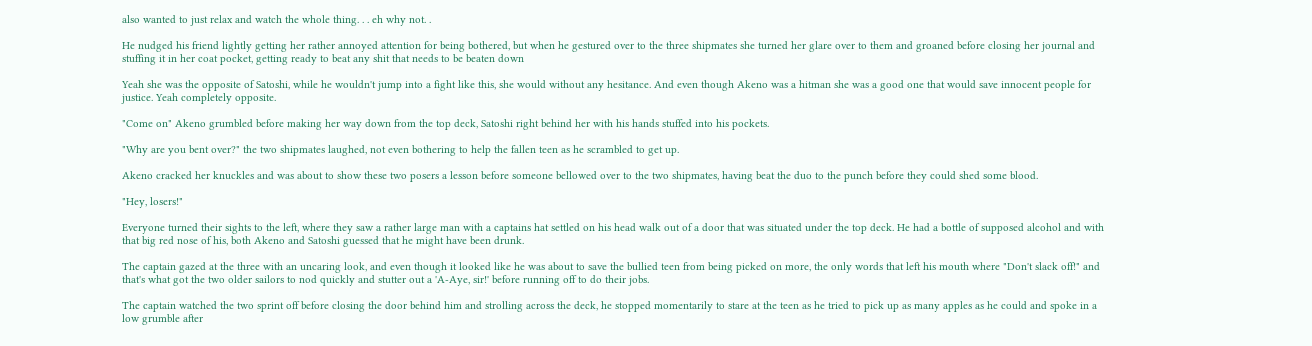also wanted to just relax and watch the whole thing. . . eh why not. .

He nudged his friend lightly getting her rather annoyed attention for being bothered, but when he gestured over to the three shipmates she turned her glare over to them and groaned before closing her journal and stuffing it in her coat pocket, getting ready to beat any shit that needs to be beaten down

Yeah she was the opposite of Satoshi, while he wouldn't jump into a fight like this, she would without any hesitance. And even though Akeno was a hitman she was a good one that would save innocent people for justice. Yeah completely opposite.

"Come on" Akeno grumbled before making her way down from the top deck, Satoshi right behind her with his hands stuffed into his pockets.

"Why are you bent over?" the two shipmates laughed, not even bothering to help the fallen teen as he scrambled to get up.

Akeno cracked her knuckles and was about to show these two posers a lesson before someone bellowed over to the two shipmates, having beat the duo to the punch before they could shed some blood.

"Hey, losers!"

Everyone turned their sights to the left, where they saw a rather large man with a captains hat settled on his head walk out of a door that was situated under the top deck. He had a bottle of supposed alcohol and with that big red nose of his, both Akeno and Satoshi guessed that he might have been drunk.

The captain gazed at the three with an uncaring look, and even though it looked like he was about to save the bullied teen from being picked on more, the only words that left his mouth where "Don't slack off!" and that's what got the two older sailors to nod quickly and stutter out a 'A-Aye, sir!' before running off to do their jobs.

The captain watched the two sprint off before closing the door behind him and strolling across the deck, he stopped momentarily to stare at the teen as he tried to pick up as many apples as he could and spoke in a low grumble after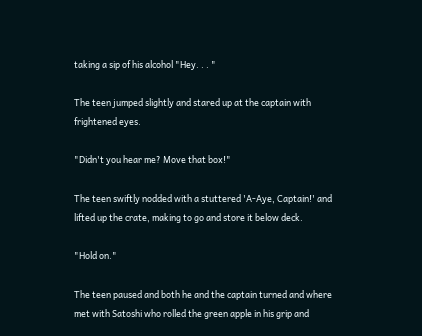taking a sip of his alcohol "Hey. . . "

The teen jumped slightly and stared up at the captain with frightened eyes.

"Didn't you hear me? Move that box!"

The teen swiftly nodded with a stuttered 'A-Aye, Captain!' and lifted up the crate, making to go and store it below deck.

"Hold on."

The teen paused and both he and the captain turned and where met with Satoshi who rolled the green apple in his grip and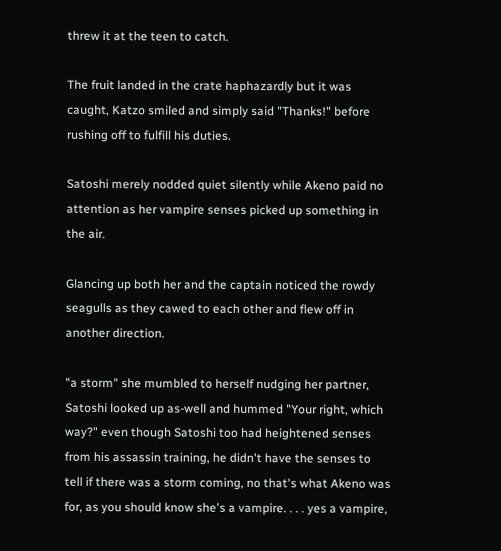threw it at the teen to catch.

The fruit landed in the crate haphazardly but it was caught, Katzo smiled and simply said "Thanks!" before rushing off to fulfill his duties.

Satoshi merely nodded quiet silently while Akeno paid no attention as her vampire senses picked up something in the air.

Glancing up both her and the captain noticed the rowdy seagulls as they cawed to each other and flew off in another direction.

"a storm" she mumbled to herself nudging her partner, Satoshi looked up as-well and hummed "Your right, which way?" even though Satoshi too had heightened senses from his assassin training, he didn't have the senses to tell if there was a storm coming, no that's what Akeno was for, as you should know she's a vampire. . . . yes a vampire,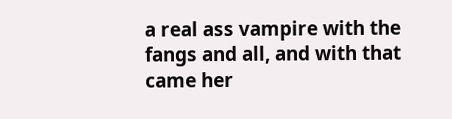a real ass vampire with the fangs and all, and with that came her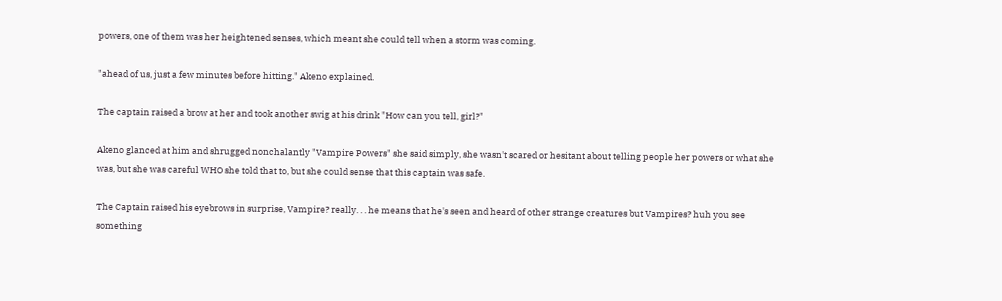powers, one of them was her heightened senses, which meant she could tell when a storm was coming.

"ahead of us, just a few minutes before hitting." Akeno explained.

The captain raised a brow at her and took another swig at his drink "How can you tell, girl?"

Akeno glanced at him and shrugged nonchalantly "Vampire Powers" she said simply, she wasn't scared or hesitant about telling people her powers or what she was, but she was careful WHO she told that to, but she could sense that this captain was safe.

The Captain raised his eyebrows in surprise, Vampire? really. . . he means that he's seen and heard of other strange creatures but Vampires? huh you see something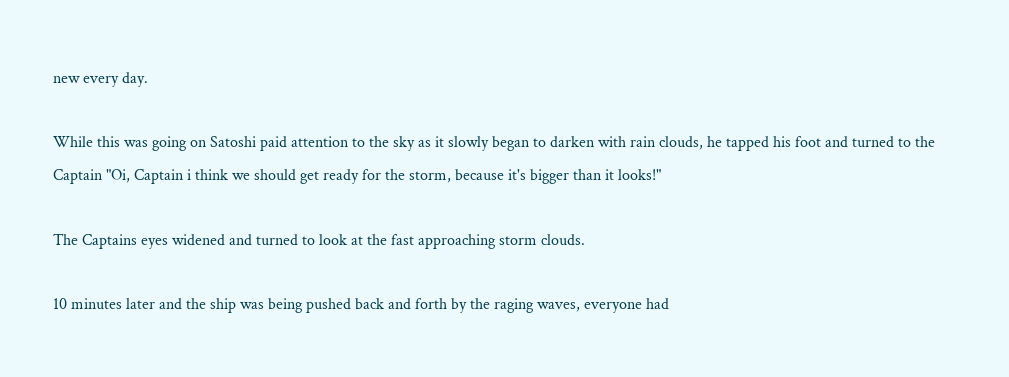new every day.

While this was going on Satoshi paid attention to the sky as it slowly began to darken with rain clouds, he tapped his foot and turned to the Captain "Oi, Captain i think we should get ready for the storm, because it's bigger than it looks!"

The Captains eyes widened and turned to look at the fast approaching storm clouds.

10 minutes later and the ship was being pushed back and forth by the raging waves, everyone had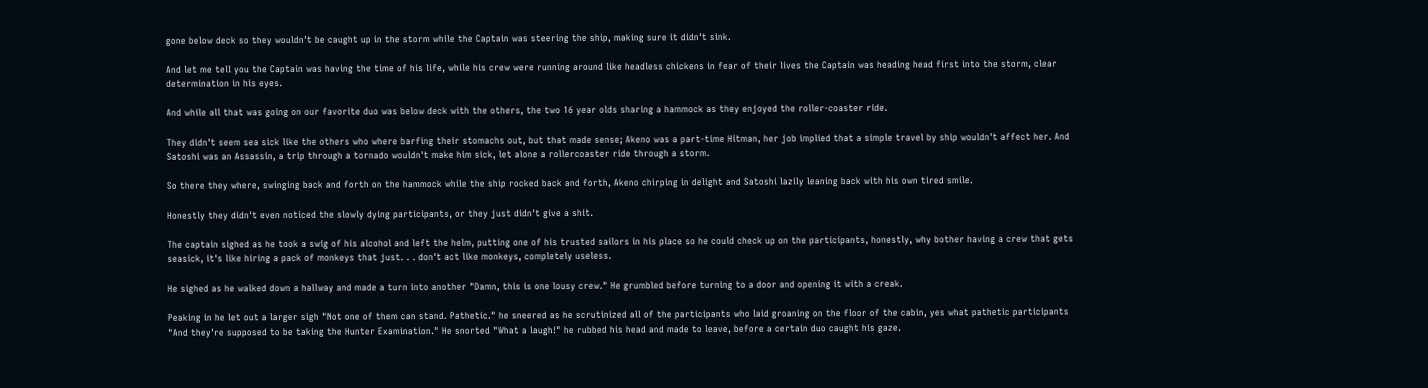gone below deck so they wouldn't be caught up in the storm while the Captain was steering the ship, making sure it didn't sink.

And let me tell you the Captain was having the time of his life, while his crew were running around like headless chickens in fear of their lives the Captain was heading head first into the storm, clear determination in his eyes.

And while all that was going on our favorite duo was below deck with the others, the two 16 year olds sharing a hammock as they enjoyed the roller-coaster ride.

They didn't seem sea sick like the others who where barfing their stomachs out, but that made sense; Akeno was a part-time Hitman, her job implied that a simple travel by ship wouldn't affect her. And Satoshi was an Assassin, a trip through a tornado wouldn't make him sick, let alone a rollercoaster ride through a storm.

So there they where, swinging back and forth on the hammock while the ship rocked back and forth, Akeno chirping in delight and Satoshi lazily leaning back with his own tired smile.

Honestly they didn't even noticed the slowly dying participants, or they just didn't give a shit.

The captain sighed as he took a swig of his alcohol and left the helm, putting one of his trusted sailors in his place so he could check up on the participants, honestly, why bother having a crew that gets seasick, it's like hiring a pack of monkeys that just. . . don't act like monkeys, completely useless.

He sighed as he walked down a hallway and made a turn into another "Damn, this is one lousy crew." He grumbled before turning to a door and opening it with a creak.

Peaking in he let out a larger sigh "Not one of them can stand. Pathetic." he sneered as he scrutinized all of the participants who laid groaning on the floor of the cabin, yes what pathetic participants "And they're supposed to be taking the Hunter Examination." He snorted "What a laugh!" he rubbed his head and made to leave, before a certain duo caught his gaze.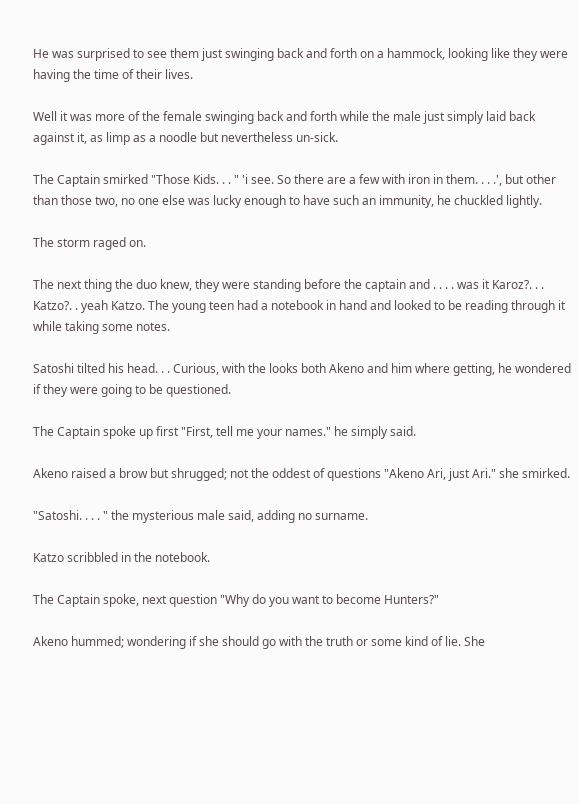He was surprised to see them just swinging back and forth on a hammock, looking like they were having the time of their lives.

Well it was more of the female swinging back and forth while the male just simply laid back against it, as limp as a noodle but nevertheless un-sick.

The Captain smirked "Those Kids. . . " 'i see. So there are a few with iron in them. . . .', but other than those two, no one else was lucky enough to have such an immunity, he chuckled lightly.

The storm raged on.

The next thing the duo knew, they were standing before the captain and . . . . was it Karoz?. . . Katzo?. . yeah Katzo. The young teen had a notebook in hand and looked to be reading through it while taking some notes.

Satoshi tilted his head. . . Curious, with the looks both Akeno and him where getting, he wondered if they were going to be questioned.

The Captain spoke up first "First, tell me your names." he simply said.

Akeno raised a brow but shrugged; not the oddest of questions "Akeno Ari, just Ari." she smirked.

"Satoshi. . . . " the mysterious male said, adding no surname.

Katzo scribbled in the notebook.

The Captain spoke, next question "Why do you want to become Hunters?"

Akeno hummed; wondering if she should go with the truth or some kind of lie. She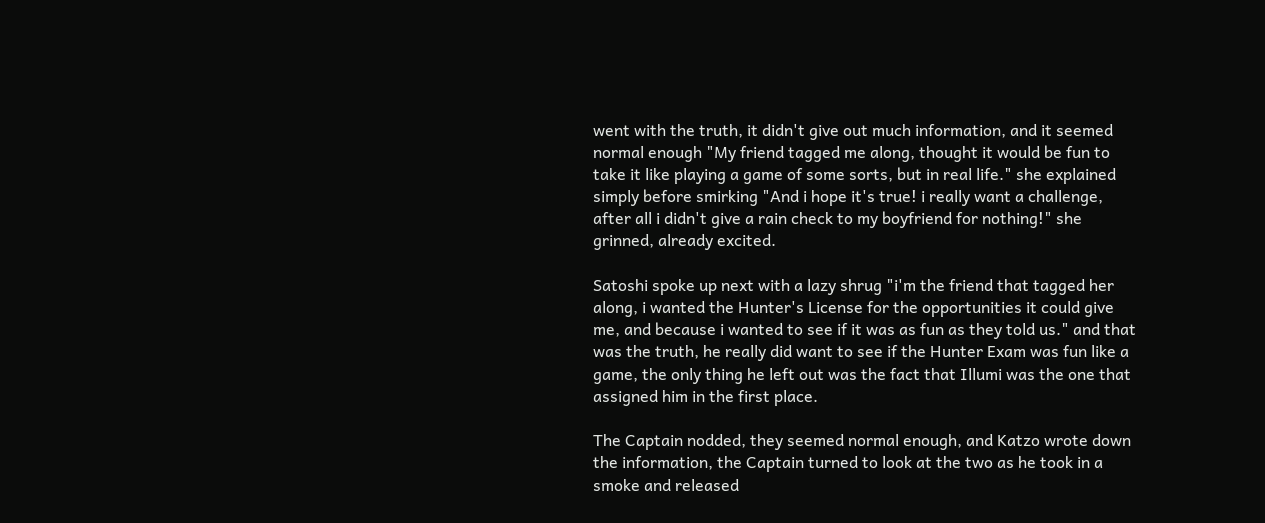went with the truth, it didn't give out much information, and it seemed normal enough "My friend tagged me along, thought it would be fun to take it like playing a game of some sorts, but in real life." she explained simply before smirking "And i hope it's true! i really want a challenge, after all i didn't give a rain check to my boyfriend for nothing!" she grinned, already excited.

Satoshi spoke up next with a lazy shrug "i'm the friend that tagged her along, i wanted the Hunter's License for the opportunities it could give me, and because i wanted to see if it was as fun as they told us." and that was the truth, he really did want to see if the Hunter Exam was fun like a game, the only thing he left out was the fact that Illumi was the one that assigned him in the first place.

The Captain nodded, they seemed normal enough, and Katzo wrote down the information, the Captain turned to look at the two as he took in a smoke and released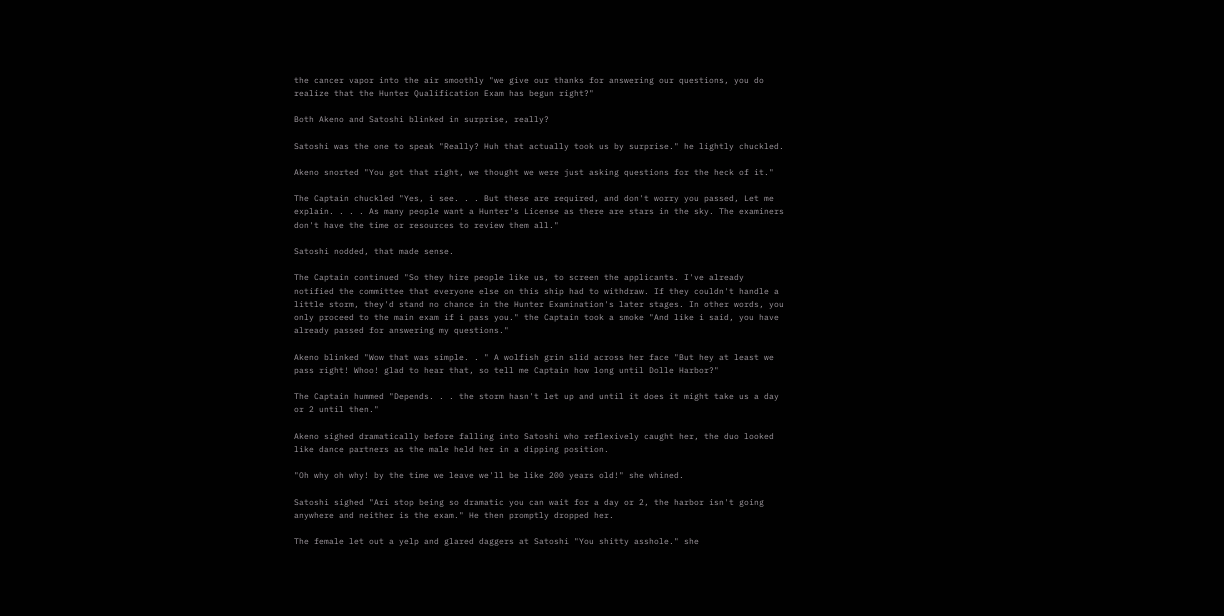the cancer vapor into the air smoothly "we give our thanks for answering our questions, you do realize that the Hunter Qualification Exam has begun right?"

Both Akeno and Satoshi blinked in surprise, really?

Satoshi was the one to speak "Really? Huh that actually took us by surprise." he lightly chuckled.

Akeno snorted "You got that right, we thought we were just asking questions for the heck of it."

The Captain chuckled "Yes, i see. . . But these are required, and don't worry you passed, Let me explain. . . . As many people want a Hunter's License as there are stars in the sky. The examiners don't have the time or resources to review them all."

Satoshi nodded, that made sense.

The Captain continued "So they hire people like us, to screen the applicants. I've already notified the committee that everyone else on this ship had to withdraw. If they couldn't handle a little storm, they'd stand no chance in the Hunter Examination's later stages. In other words, you only proceed to the main exam if i pass you." the Captain took a smoke "And like i said, you have already passed for answering my questions."

Akeno blinked "Wow that was simple. . " A wolfish grin slid across her face "But hey at least we pass right! Whoo! glad to hear that, so tell me Captain how long until Dolle Harbor?"

The Captain hummed "Depends. . . the storm hasn't let up and until it does it might take us a day or 2 until then."

Akeno sighed dramatically before falling into Satoshi who reflexively caught her, the duo looked like dance partners as the male held her in a dipping position.

"Oh why oh why! by the time we leave we'll be like 200 years old!" she whined.

Satoshi sighed "Ari stop being so dramatic you can wait for a day or 2, the harbor isn't going anywhere and neither is the exam." He then promptly dropped her.

The female let out a yelp and glared daggers at Satoshi "You shitty asshole." she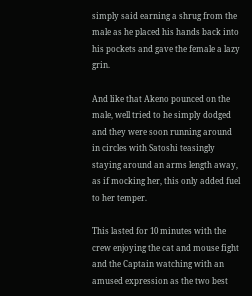simply said earning a shrug from the male as he placed his hands back into his pockets and gave the female a lazy grin.

And like that Akeno pounced on the male, well tried to he simply dodged and they were soon running around in circles with Satoshi teasingly staying around an arms length away, as if mocking her, this only added fuel to her temper.

This lasted for 10 minutes with the crew enjoying the cat and mouse fight and the Captain watching with an amused expression as the two best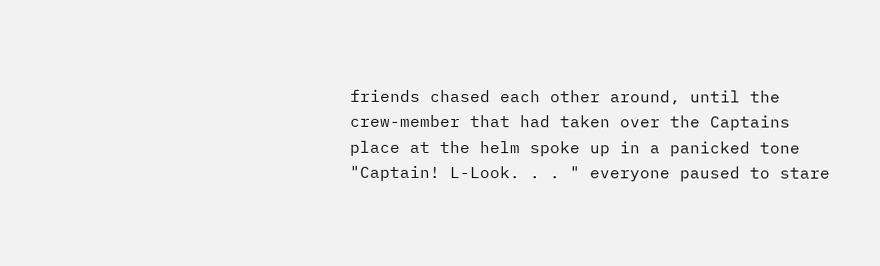friends chased each other around, until the crew-member that had taken over the Captains place at the helm spoke up in a panicked tone "Captain! L-Look. . . " everyone paused to stare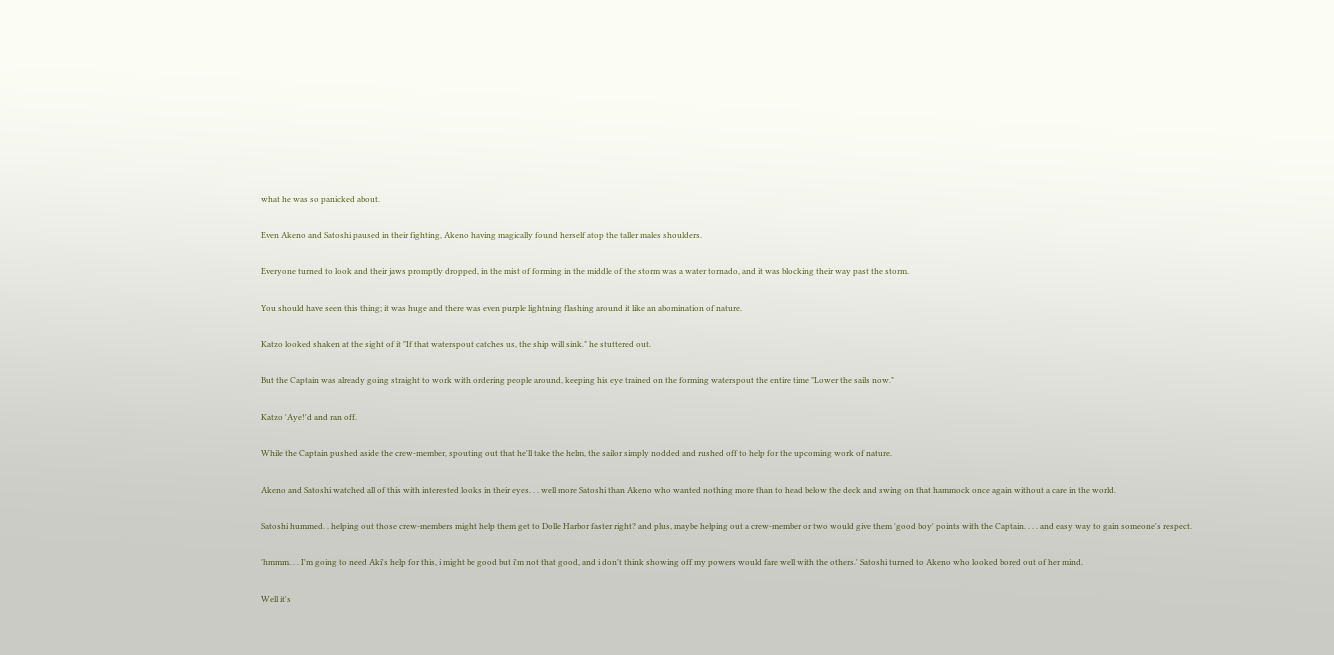what he was so panicked about.

Even Akeno and Satoshi paused in their fighting, Akeno having magically found herself atop the taller males shoulders.

Everyone turned to look and their jaws promptly dropped, in the mist of forming in the middle of the storm was a water tornado, and it was blocking their way past the storm.

You should have seen this thing; it was huge and there was even purple lightning flashing around it like an abomination of nature.

Katzo looked shaken at the sight of it "If that waterspout catches us, the ship will sink." he stuttered out.

But the Captain was already going straight to work with ordering people around, keeping his eye trained on the forming waterspout the entire time "Lower the sails now."

Katzo 'Aye!'d and ran off.

While the Captain pushed aside the crew-member, spouting out that he'll take the helm, the sailor simply nodded and rushed off to help for the upcoming work of nature.

Akeno and Satoshi watched all of this with interested looks in their eyes. . . well more Satoshi than Akeno who wanted nothing more than to head below the deck and swing on that hammock once again without a care in the world.

Satoshi hummed. . helping out those crew-members might help them get to Dolle Harbor faster right? and plus, maybe helping out a crew-member or two would give them 'good boy' points with the Captain. . . . and easy way to gain someone's respect.

'hmmm. . . I'm going to need Aki's help for this, i might be good but i'm not that good, and i don't think showing off my powers would fare well with the others.' Satoshi turned to Akeno who looked bored out of her mind.

Well it's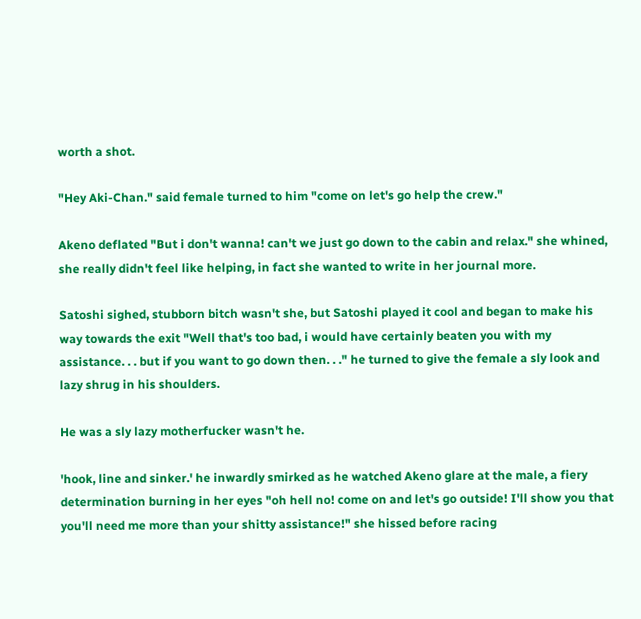worth a shot.

"Hey Aki-Chan." said female turned to him "come on let's go help the crew."

Akeno deflated "But i don't wanna! can't we just go down to the cabin and relax." she whined, she really didn't feel like helping, in fact she wanted to write in her journal more.

Satoshi sighed, stubborn bitch wasn't she, but Satoshi played it cool and began to make his way towards the exit "Well that's too bad, i would have certainly beaten you with my assistance. . . but if you want to go down then. . ." he turned to give the female a sly look and lazy shrug in his shoulders.

He was a sly lazy motherfucker wasn't he.

'hook, line and sinker.' he inwardly smirked as he watched Akeno glare at the male, a fiery determination burning in her eyes "oh hell no! come on and let's go outside! I'll show you that you'll need me more than your shitty assistance!" she hissed before racing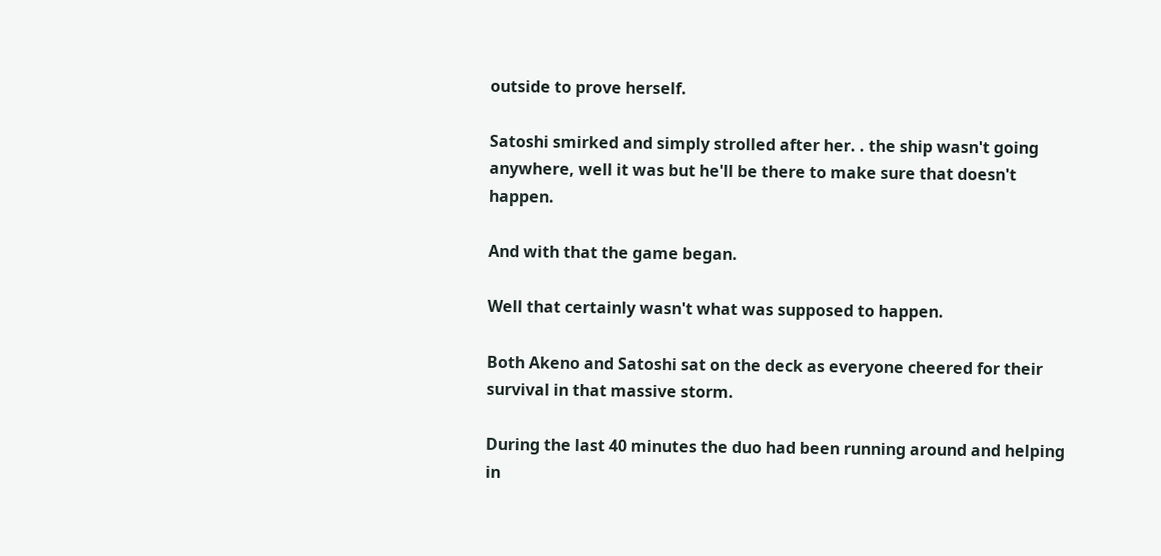outside to prove herself.

Satoshi smirked and simply strolled after her. . the ship wasn't going anywhere, well it was but he'll be there to make sure that doesn't happen.

And with that the game began.

Well that certainly wasn't what was supposed to happen.

Both Akeno and Satoshi sat on the deck as everyone cheered for their survival in that massive storm.

During the last 40 minutes the duo had been running around and helping in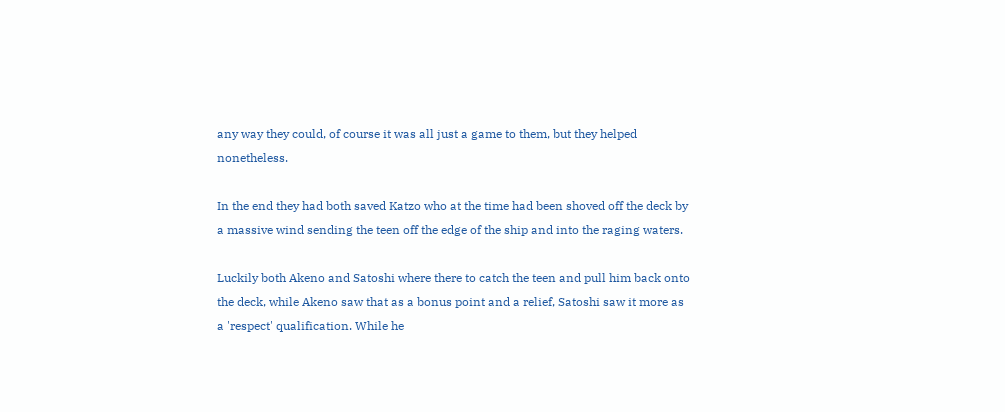any way they could, of course it was all just a game to them, but they helped nonetheless.

In the end they had both saved Katzo who at the time had been shoved off the deck by a massive wind sending the teen off the edge of the ship and into the raging waters.

Luckily both Akeno and Satoshi where there to catch the teen and pull him back onto the deck, while Akeno saw that as a bonus point and a relief, Satoshi saw it more as a 'respect' qualification. While he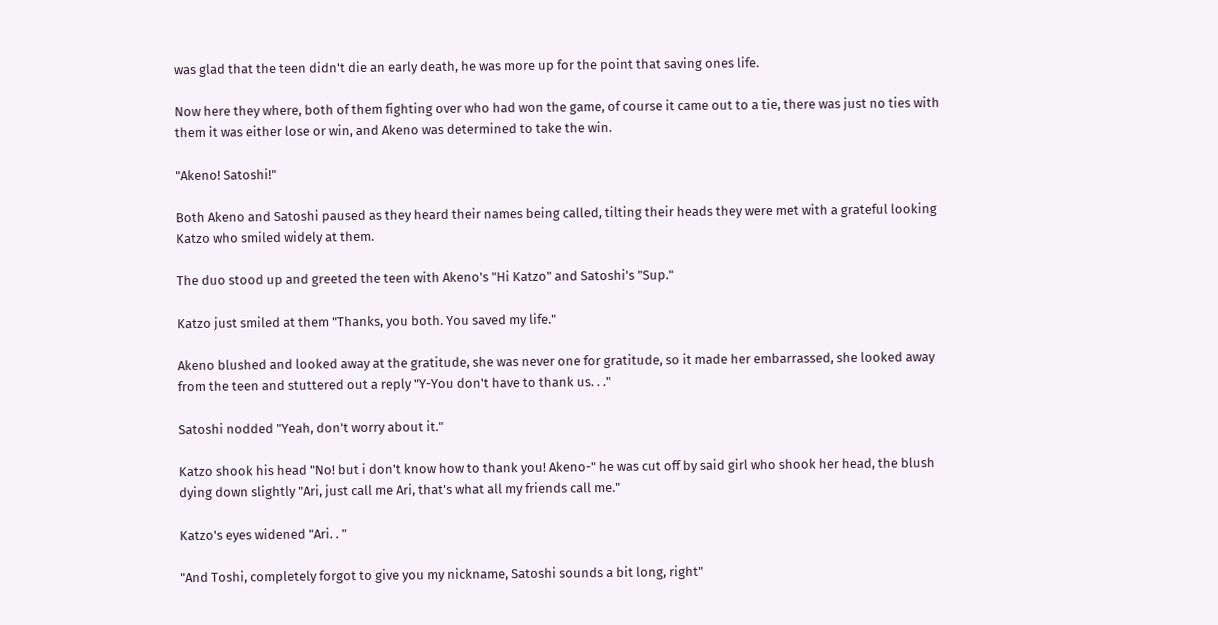was glad that the teen didn't die an early death, he was more up for the point that saving ones life.

Now here they where, both of them fighting over who had won the game, of course it came out to a tie, there was just no ties with them it was either lose or win, and Akeno was determined to take the win.

"Akeno! Satoshi!"

Both Akeno and Satoshi paused as they heard their names being called, tilting their heads they were met with a grateful looking Katzo who smiled widely at them.

The duo stood up and greeted the teen with Akeno's "Hi Katzo" and Satoshi's "Sup."

Katzo just smiled at them "Thanks, you both. You saved my life."

Akeno blushed and looked away at the gratitude, she was never one for gratitude, so it made her embarrassed, she looked away from the teen and stuttered out a reply "Y-You don't have to thank us. . ."

Satoshi nodded "Yeah, don't worry about it."

Katzo shook his head "No! but i don't know how to thank you! Akeno-" he was cut off by said girl who shook her head, the blush dying down slightly "Ari, just call me Ari, that's what all my friends call me."

Katzo's eyes widened "Ari. . "

"And Toshi, completely forgot to give you my nickname, Satoshi sounds a bit long, right"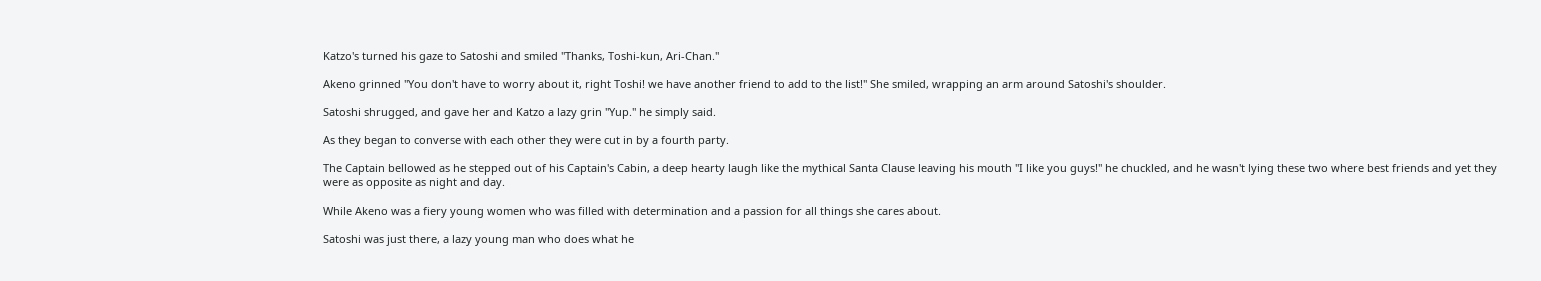Katzo's turned his gaze to Satoshi and smiled "Thanks, Toshi-kun, Ari-Chan."

Akeno grinned "You don't have to worry about it, right Toshi! we have another friend to add to the list!" She smiled, wrapping an arm around Satoshi's shoulder.

Satoshi shrugged, and gave her and Katzo a lazy grin "Yup." he simply said.

As they began to converse with each other they were cut in by a fourth party.

The Captain bellowed as he stepped out of his Captain's Cabin, a deep hearty laugh like the mythical Santa Clause leaving his mouth "I like you guys!" he chuckled, and he wasn't lying these two where best friends and yet they were as opposite as night and day.

While Akeno was a fiery young women who was filled with determination and a passion for all things she cares about.

Satoshi was just there, a lazy young man who does what he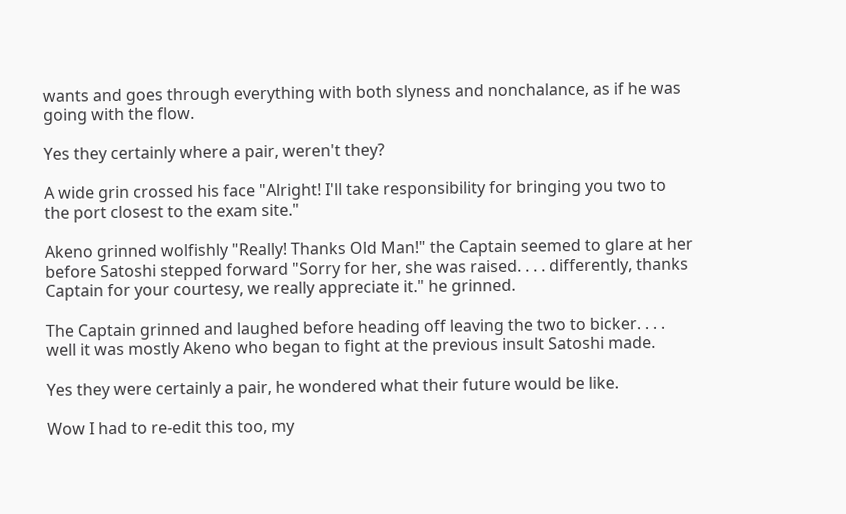wants and goes through everything with both slyness and nonchalance, as if he was going with the flow.

Yes they certainly where a pair, weren't they?

A wide grin crossed his face "Alright! I'll take responsibility for bringing you two to the port closest to the exam site."

Akeno grinned wolfishly "Really! Thanks Old Man!" the Captain seemed to glare at her before Satoshi stepped forward "Sorry for her, she was raised. . . . differently, thanks Captain for your courtesy, we really appreciate it." he grinned.

The Captain grinned and laughed before heading off leaving the two to bicker. . . . well it was mostly Akeno who began to fight at the previous insult Satoshi made.

Yes they were certainly a pair, he wondered what their future would be like.

Wow I had to re-edit this too, my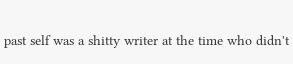past self was a shitty writer at the time who didn't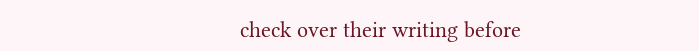check over their writing before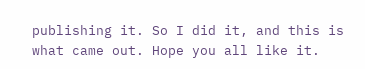publishing it. So I did it, and this is what came out. Hope you all like it.